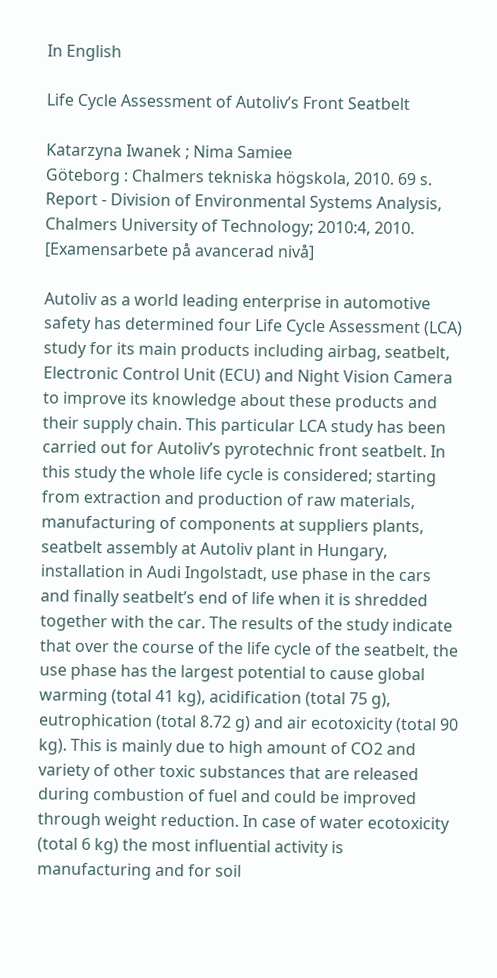In English

Life Cycle Assessment of Autoliv’s Front Seatbelt

Katarzyna Iwanek ; Nima Samiee
Göteborg : Chalmers tekniska högskola, 2010. 69 s. Report - Division of Environmental Systems Analysis, Chalmers University of Technology; 2010:4, 2010.
[Examensarbete på avancerad nivå]

Autoliv as a world leading enterprise in automotive safety has determined four Life Cycle Assessment (LCA) study for its main products including airbag, seatbelt, Electronic Control Unit (ECU) and Night Vision Camera to improve its knowledge about these products and their supply chain. This particular LCA study has been carried out for Autoliv’s pyrotechnic front seatbelt. In this study the whole life cycle is considered; starting from extraction and production of raw materials, manufacturing of components at suppliers plants, seatbelt assembly at Autoliv plant in Hungary, installation in Audi Ingolstadt, use phase in the cars and finally seatbelt’s end of life when it is shredded together with the car. The results of the study indicate that over the course of the life cycle of the seatbelt, the use phase has the largest potential to cause global warming (total 41 kg), acidification (total 75 g), eutrophication (total 8.72 g) and air ecotoxicity (total 90 kg). This is mainly due to high amount of CO2 and variety of other toxic substances that are released during combustion of fuel and could be improved through weight reduction. In case of water ecotoxicity (total 6 kg) the most influential activity is manufacturing and for soil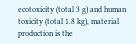ecotoxicity (total 3 g) and human toxicity (total 1.8 kg), material production is the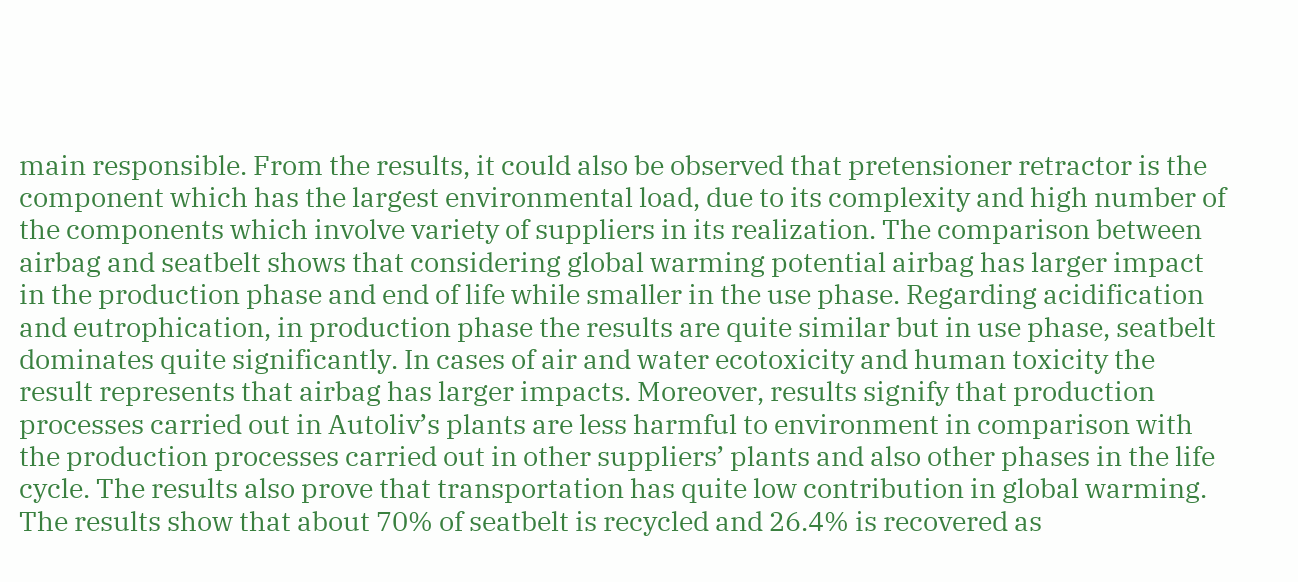main responsible. From the results, it could also be observed that pretensioner retractor is the component which has the largest environmental load, due to its complexity and high number of the components which involve variety of suppliers in its realization. The comparison between airbag and seatbelt shows that considering global warming potential airbag has larger impact in the production phase and end of life while smaller in the use phase. Regarding acidification and eutrophication, in production phase the results are quite similar but in use phase, seatbelt dominates quite significantly. In cases of air and water ecotoxicity and human toxicity the result represents that airbag has larger impacts. Moreover, results signify that production processes carried out in Autoliv’s plants are less harmful to environment in comparison with the production processes carried out in other suppliers’ plants and also other phases in the life cycle. The results also prove that transportation has quite low contribution in global warming. The results show that about 70% of seatbelt is recycled and 26.4% is recovered as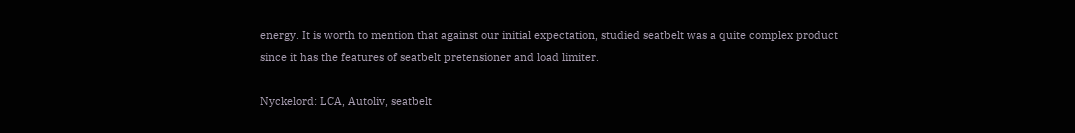energy. It is worth to mention that against our initial expectation, studied seatbelt was a quite complex product since it has the features of seatbelt pretensioner and load limiter.

Nyckelord: LCA, Autoliv, seatbelt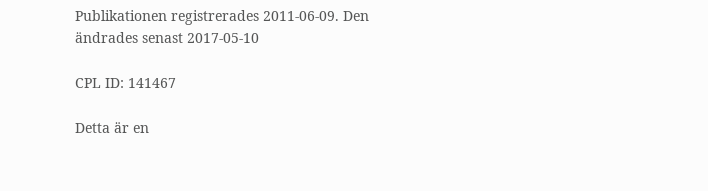Publikationen registrerades 2011-06-09. Den ändrades senast 2017-05-10

CPL ID: 141467

Detta är en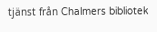tjänst från Chalmers bibliotek